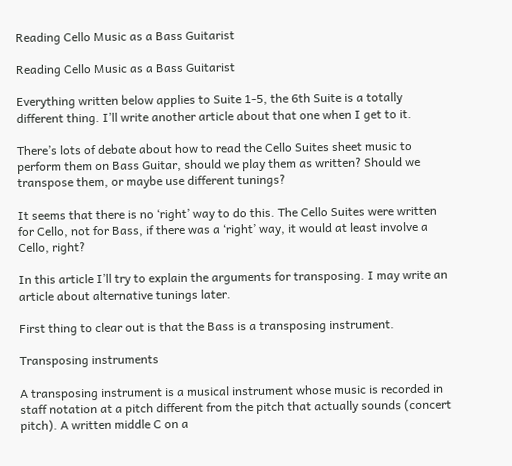Reading Cello Music as a Bass Guitarist

Reading Cello Music as a Bass Guitarist

Everything written below applies to Suite 1-5, the 6th Suite is a totally different thing. I’ll write another article about that one when I get to it.

There’s lots of debate about how to read the Cello Suites sheet music to perform them on Bass Guitar, should we play them as written? Should we transpose them, or maybe use different tunings?

It seems that there is no ‘right’ way to do this. The Cello Suites were written for Cello, not for Bass, if there was a ‘right’ way, it would at least involve a Cello, right?

In this article I’ll try to explain the arguments for transposing. I may write an article about alternative tunings later.

First thing to clear out is that the Bass is a transposing instrument.

Transposing instruments

A transposing instrument is a musical instrument whose music is recorded in staff notation at a pitch different from the pitch that actually sounds (concert pitch). A written middle C on a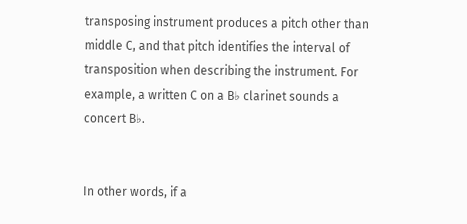transposing instrument produces a pitch other than middle C, and that pitch identifies the interval of transposition when describing the instrument. For example, a written C on a B♭ clarinet sounds a concert B♭.


In other words, if a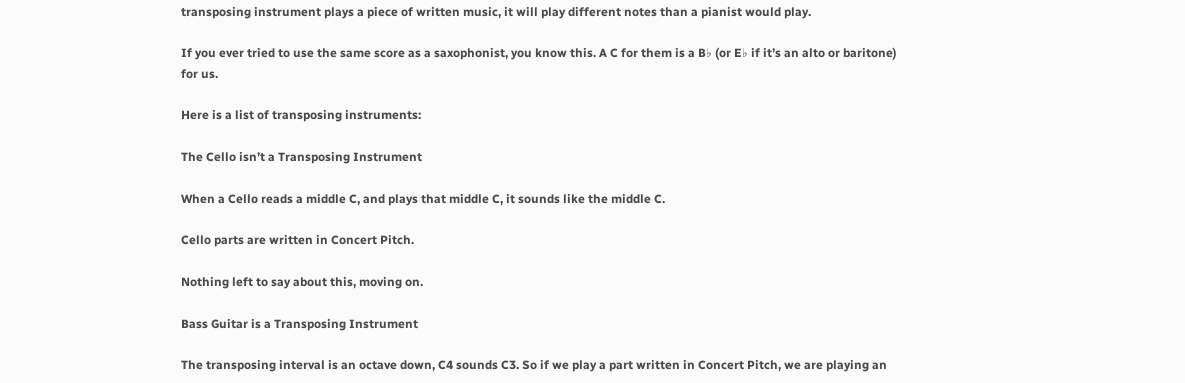transposing instrument plays a piece of written music, it will play different notes than a pianist would play.

If you ever tried to use the same score as a saxophonist, you know this. A C for them is a B♭ (or E♭ if it’s an alto or baritone) for us.

Here is a list of transposing instruments:

The Cello isn’t a Transposing Instrument

When a Cello reads a middle C, and plays that middle C, it sounds like the middle C.

Cello parts are written in Concert Pitch.

Nothing left to say about this, moving on.

Bass Guitar is a Transposing Instrument

The transposing interval is an octave down, C4 sounds C3. So if we play a part written in Concert Pitch, we are playing an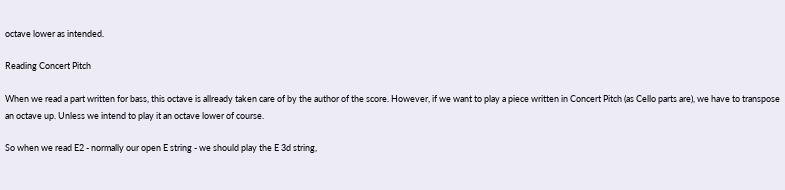octave lower as intended.

Reading Concert Pitch

When we read a part written for bass, this octave is allready taken care of by the author of the score. However, if we want to play a piece written in Concert Pitch (as Cello parts are), we have to transpose an octave up. Unless we intend to play it an octave lower of course.

So when we read E2 - normally our open E string - we should play the E 3d string,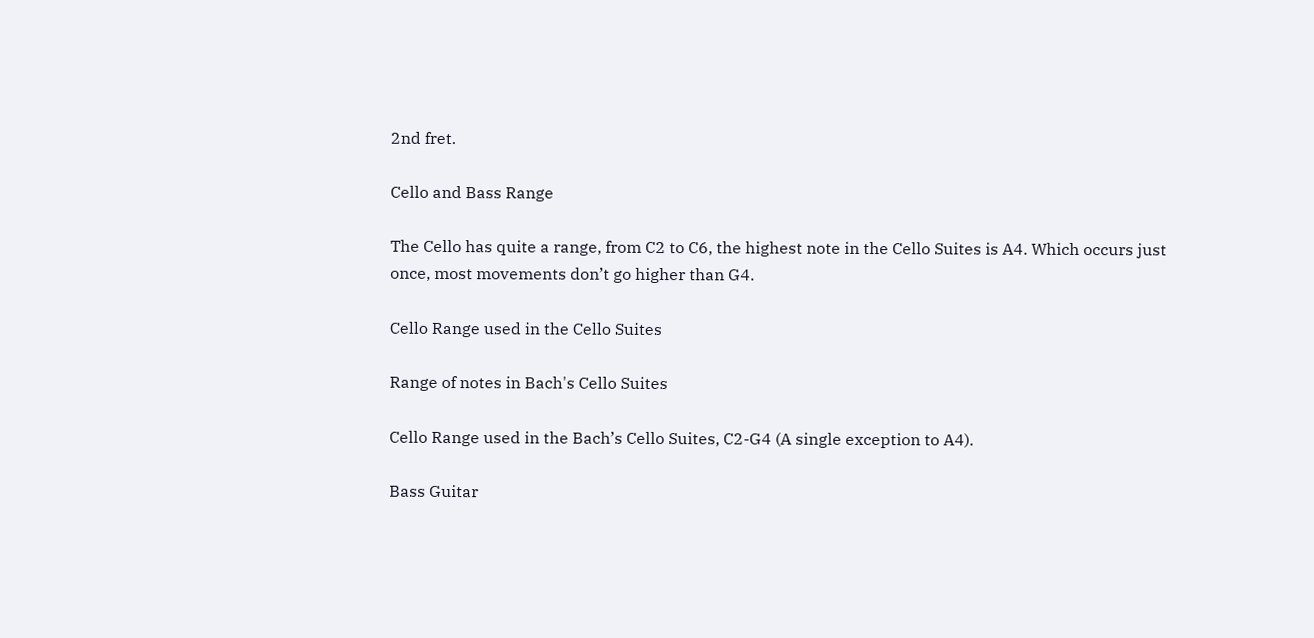2nd fret.

Cello and Bass Range

The Cello has quite a range, from C2 to C6, the highest note in the Cello Suites is A4. Which occurs just once, most movements don’t go higher than G4.

Cello Range used in the Cello Suites

Range of notes in Bach's Cello Suites

Cello Range used in the Bach’s Cello Suites, C2-G4 (A single exception to A4).

Bass Guitar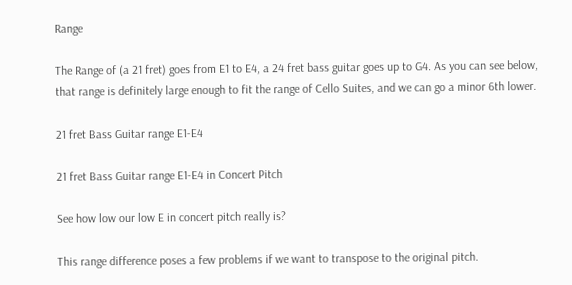Range

The Range of (a 21 fret) goes from E1 to E4, a 24 fret bass guitar goes up to G4. As you can see below, that range is definitely large enough to fit the range of Cello Suites, and we can go a minor 6th lower.

21 fret Bass Guitar range E1-E4

21 fret Bass Guitar range E1-E4 in Concert Pitch

See how low our low E in concert pitch really is?

This range difference poses a few problems if we want to transpose to the original pitch.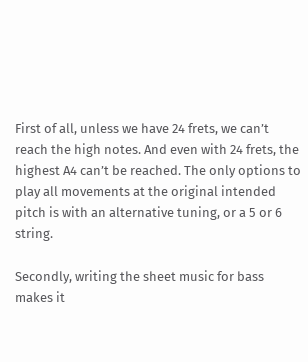First of all, unless we have 24 frets, we can’t reach the high notes. And even with 24 frets, the highest A4 can’t be reached. The only options to play all movements at the original intended pitch is with an alternative tuning, or a 5 or 6 string.

Secondly, writing the sheet music for bass makes it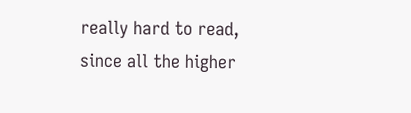really hard to read, since all the higher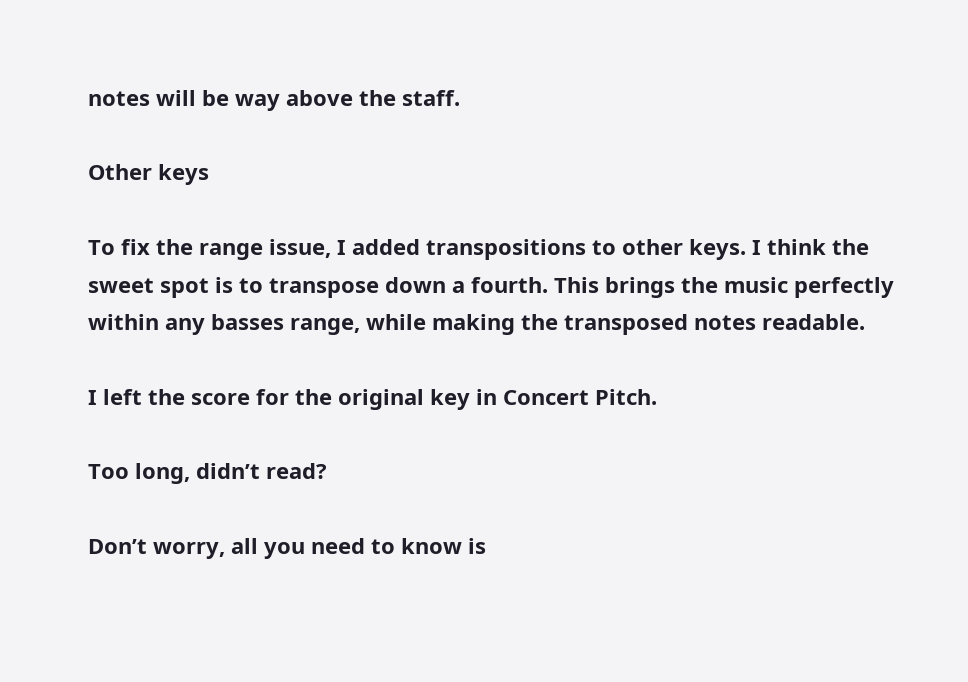notes will be way above the staff.

Other keys

To fix the range issue, I added transpositions to other keys. I think the sweet spot is to transpose down a fourth. This brings the music perfectly within any basses range, while making the transposed notes readable.

I left the score for the original key in Concert Pitch.

Too long, didn’t read?

Don’t worry, all you need to know is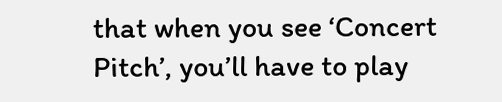that when you see ‘Concert Pitch’, you’ll have to play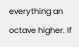everything an octave higher. If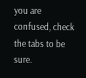you are confused, check the tabs to be sure.